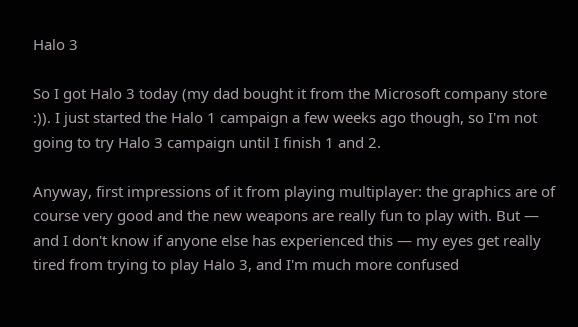Halo 3

So I got Halo 3 today (my dad bought it from the Microsoft company store :)). I just started the Halo 1 campaign a few weeks ago though, so I'm not going to try Halo 3 campaign until I finish 1 and 2.

Anyway, first impressions of it from playing multiplayer: the graphics are of course very good and the new weapons are really fun to play with. But — and I don't know if anyone else has experienced this — my eyes get really tired from trying to play Halo 3, and I'm much more confused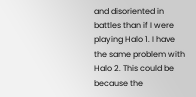and disoriented in battles than if I were playing Halo 1. I have the same problem with Halo 2. This could be because the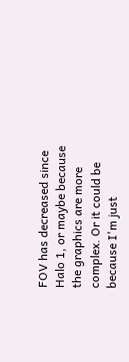FOV has decreased since Halo 1, or maybe because the graphics are more complex. Or it could be because I'm just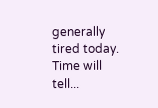generally tired today. Time will tell...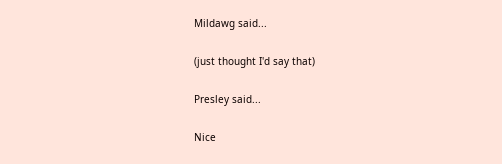Mildawg said...

(just thought I'd say that)

Presley said...

Nice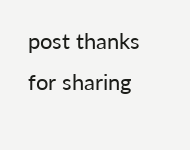post thanks for sharing